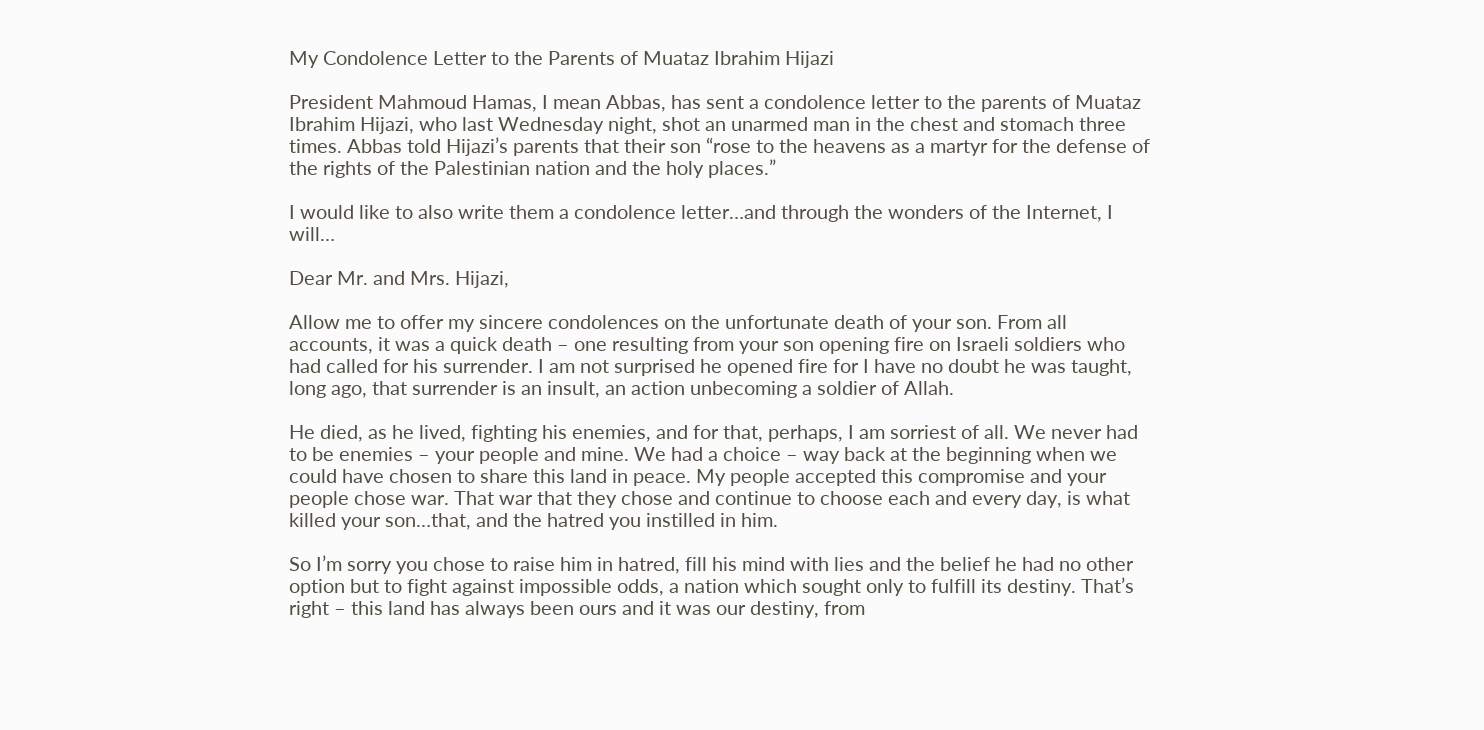My Condolence Letter to the Parents of Muataz Ibrahim Hijazi

President Mahmoud Hamas, I mean Abbas, has sent a condolence letter to the parents of Muataz Ibrahim Hijazi, who last Wednesday night, shot an unarmed man in the chest and stomach three times. Abbas told Hijazi’s parents that their son “rose to the heavens as a martyr for the defense of the rights of the Palestinian nation and the holy places.”

I would like to also write them a condolence letter…and through the wonders of the Internet, I will…

Dear Mr. and Mrs. Hijazi,

Allow me to offer my sincere condolences on the unfortunate death of your son. From all accounts, it was a quick death – one resulting from your son opening fire on Israeli soldiers who had called for his surrender. I am not surprised he opened fire for I have no doubt he was taught, long ago, that surrender is an insult, an action unbecoming a soldier of Allah.

He died, as he lived, fighting his enemies, and for that, perhaps, I am sorriest of all. We never had to be enemies – your people and mine. We had a choice – way back at the beginning when we could have chosen to share this land in peace. My people accepted this compromise and your people chose war. That war that they chose and continue to choose each and every day, is what killed your son…that, and the hatred you instilled in him.

So I’m sorry you chose to raise him in hatred, fill his mind with lies and the belief he had no other option but to fight against impossible odds, a nation which sought only to fulfill its destiny. That’s right – this land has always been ours and it was our destiny, from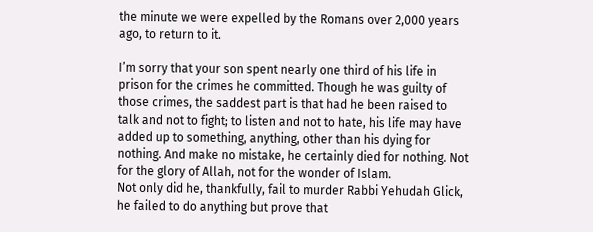the minute we were expelled by the Romans over 2,000 years ago, to return to it.

I’m sorry that your son spent nearly one third of his life in prison for the crimes he committed. Though he was guilty of those crimes, the saddest part is that had he been raised to talk and not to fight; to listen and not to hate, his life may have added up to something, anything, other than his dying for nothing. And make no mistake, he certainly died for nothing. Not for the glory of Allah, not for the wonder of Islam.
Not only did he, thankfully, fail to murder Rabbi Yehudah Glick, he failed to do anything but prove that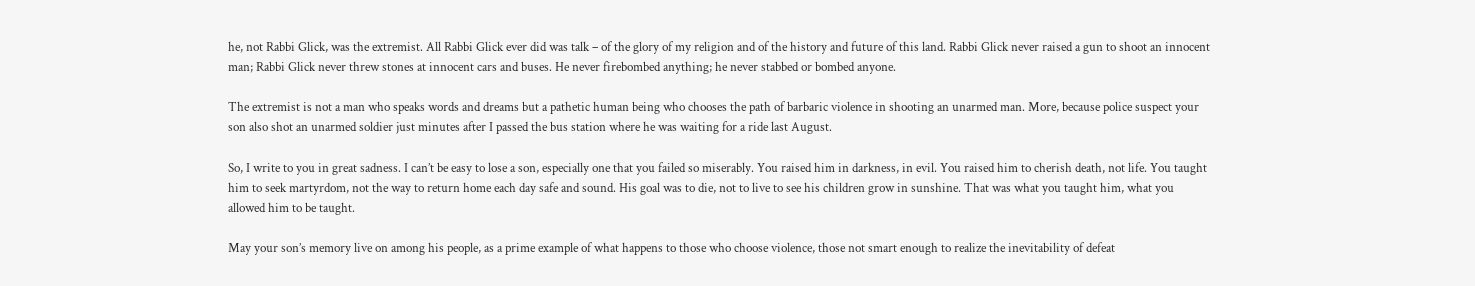he, not Rabbi Glick, was the extremist. All Rabbi Glick ever did was talk – of the glory of my religion and of the history and future of this land. Rabbi Glick never raised a gun to shoot an innocent man; Rabbi Glick never threw stones at innocent cars and buses. He never firebombed anything; he never stabbed or bombed anyone.

The extremist is not a man who speaks words and dreams but a pathetic human being who chooses the path of barbaric violence in shooting an unarmed man. More, because police suspect your son also shot an unarmed soldier just minutes after I passed the bus station where he was waiting for a ride last August.

So, I write to you in great sadness. I can’t be easy to lose a son, especially one that you failed so miserably. You raised him in darkness, in evil. You raised him to cherish death, not life. You taught him to seek martyrdom, not the way to return home each day safe and sound. His goal was to die, not to live to see his children grow in sunshine. That was what you taught him, what you allowed him to be taught.

May your son’s memory live on among his people, as a prime example of what happens to those who choose violence, those not smart enough to realize the inevitability of defeat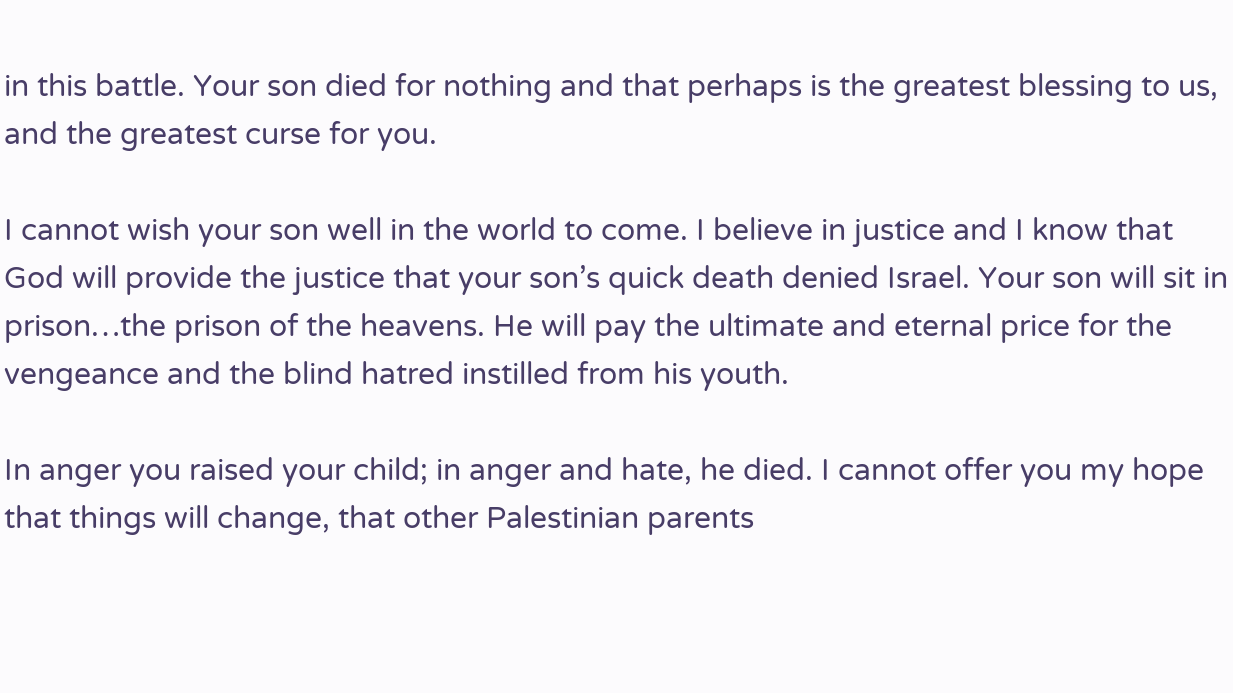in this battle. Your son died for nothing and that perhaps is the greatest blessing to us, and the greatest curse for you.

I cannot wish your son well in the world to come. I believe in justice and I know that God will provide the justice that your son’s quick death denied Israel. Your son will sit in prison…the prison of the heavens. He will pay the ultimate and eternal price for the vengeance and the blind hatred instilled from his youth.

In anger you raised your child; in anger and hate, he died. I cannot offer you my hope that things will change, that other Palestinian parents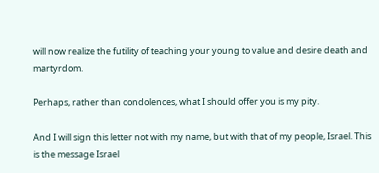will now realize the futility of teaching your young to value and desire death and martyrdom.

Perhaps, rather than condolences, what I should offer you is my pity.

And I will sign this letter not with my name, but with that of my people, Israel. This is the message Israel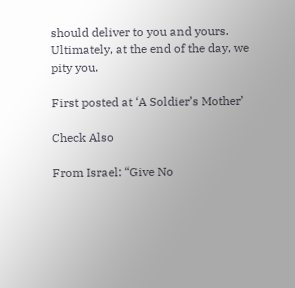should deliver to you and yours. Ultimately, at the end of the day, we pity you.

First posted at ‘A Soldier’s Mother’

Check Also

From Israel: “Give No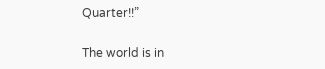Quarter!!”

The world is in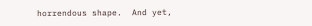horrendous shape.  And yet,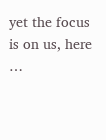yet the focus is on us, here …